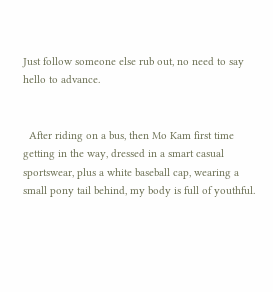Just follow someone else rub out, no need to say hello to advance.


  After riding on a bus, then Mo Kam first time getting in the way, dressed in a smart casual sportswear, plus a white baseball cap, wearing a small pony tail behind, my body is full of youthful.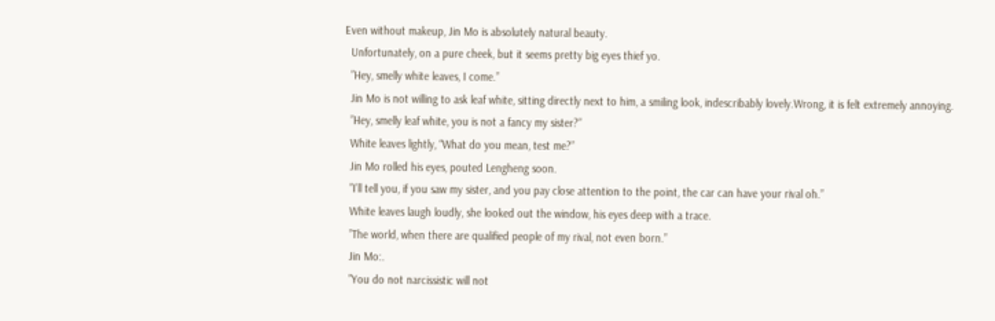Even without makeup, Jin Mo is absolutely natural beauty.
  Unfortunately, on a pure cheek, but it seems pretty big eyes thief yo.
  ”Hey, smelly white leaves, I come.”
  Jin Mo is not willing to ask leaf white, sitting directly next to him, a smiling look, indescribably lovely.Wrong, it is felt extremely annoying.
  ”Hey, smelly leaf white, you is not a fancy my sister?”
  White leaves lightly, “What do you mean, test me?”
  Jin Mo rolled his eyes, pouted Lengheng soon.
  ”I’ll tell you, if you saw my sister, and you pay close attention to the point, the car can have your rival oh.”
  White leaves laugh loudly, she looked out the window, his eyes deep with a trace.
  ”The world, when there are qualified people of my rival, not even born.”
  Jin Mo:.
  ”You do not narcissistic will not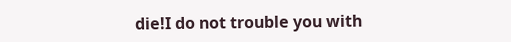die!I do not trouble you with